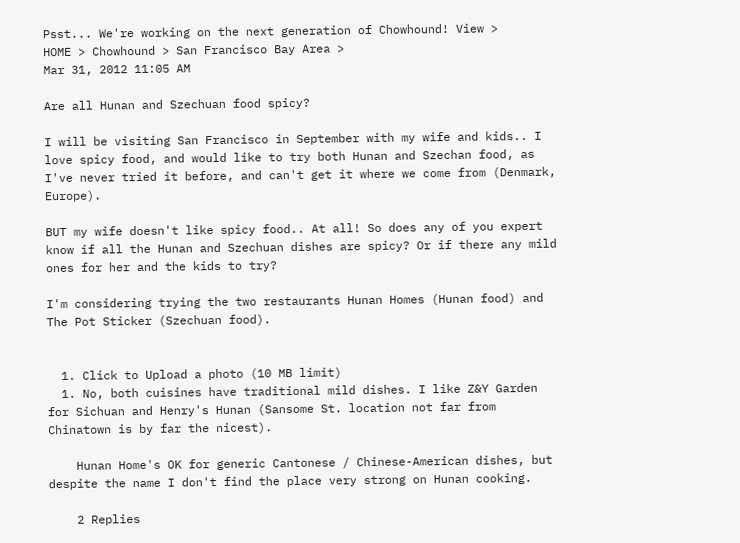Psst... We're working on the next generation of Chowhound! View >
HOME > Chowhound > San Francisco Bay Area >
Mar 31, 2012 11:05 AM

Are all Hunan and Szechuan food spicy?

I will be visiting San Francisco in September with my wife and kids.. I love spicy food, and would like to try both Hunan and Szechan food, as I've never tried it before, and can't get it where we come from (Denmark, Europe).

BUT my wife doesn't like spicy food.. At all! So does any of you expert know if all the Hunan and Szechuan dishes are spicy? Or if there any mild ones for her and the kids to try?

I'm considering trying the two restaurants Hunan Homes (Hunan food) and The Pot Sticker (Szechuan food).


  1. Click to Upload a photo (10 MB limit)
  1. No, both cuisines have traditional mild dishes. I like Z&Y Garden for Sichuan and Henry's Hunan (Sansome St. location not far from Chinatown is by far the nicest).

    Hunan Home's OK for generic Cantonese / Chinese-American dishes, but despite the name I don't find the place very strong on Hunan cooking.

    2 Replies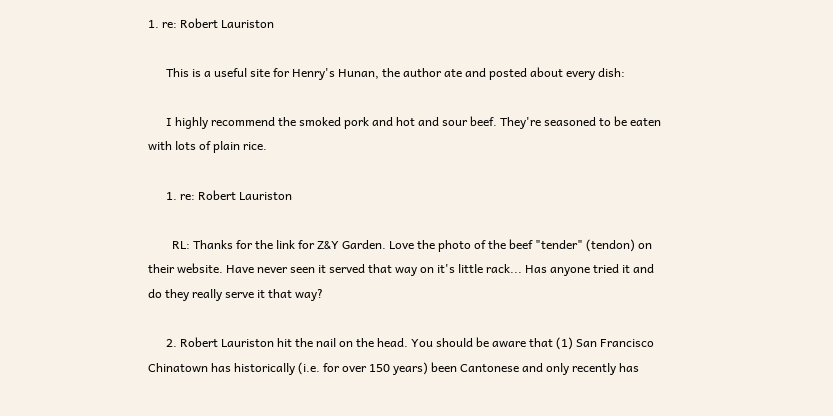1. re: Robert Lauriston

      This is a useful site for Henry's Hunan, the author ate and posted about every dish:

      I highly recommend the smoked pork and hot and sour beef. They're seasoned to be eaten with lots of plain rice.

      1. re: Robert Lauriston

        RL: Thanks for the link for Z&Y Garden. Love the photo of the beef "tender" (tendon) on their website. Have never seen it served that way on it's little rack... Has anyone tried it and do they really serve it that way?

      2. Robert Lauriston hit the nail on the head. You should be aware that (1) San Francisco Chinatown has historically (i.e. for over 150 years) been Cantonese and only recently has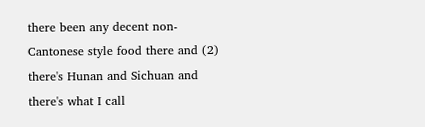there been any decent non-Cantonese style food there and (2) there's Hunan and Sichuan and there's what I call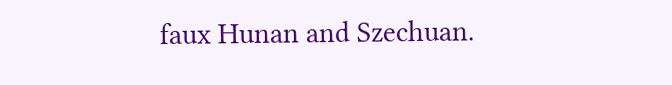faux Hunan and Szechuan.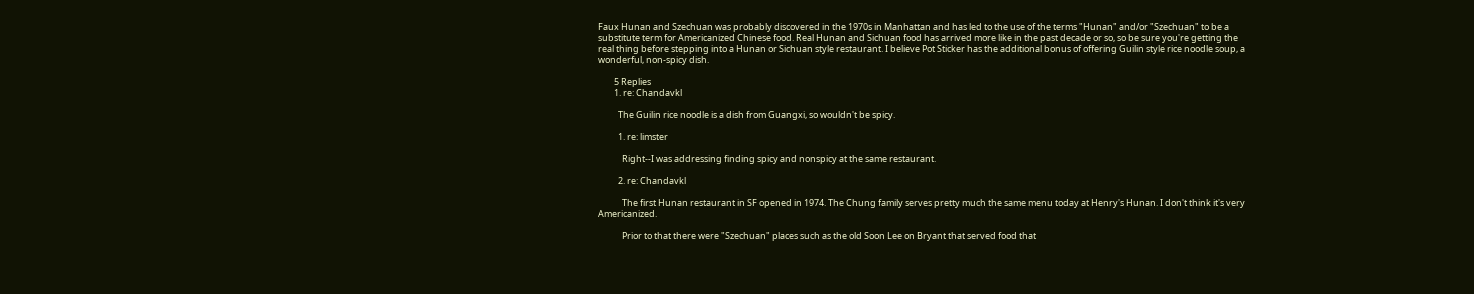Faux Hunan and Szechuan was probably discovered in the 1970s in Manhattan and has led to the use of the terms "Hunan" and/or "Szechuan" to be a substitute term for Americanized Chinese food. Real Hunan and Sichuan food has arrived more like in the past decade or so, so be sure you're getting the real thing before stepping into a Hunan or Sichuan style restaurant. I believe Pot Sticker has the additional bonus of offering Guilin style rice noodle soup, a wonderful, non-spicy dish.

        5 Replies
        1. re: Chandavkl

          The Guilin rice noodle is a dish from Guangxi, so wouldn't be spicy.

          1. re: limster

            Right--I was addressing finding spicy and nonspicy at the same restaurant.

          2. re: Chandavkl

            The first Hunan restaurant in SF opened in 1974. The Chung family serves pretty much the same menu today at Henry's Hunan. I don't think it's very Americanized.

            Prior to that there were "Szechuan" places such as the old Soon Lee on Bryant that served food that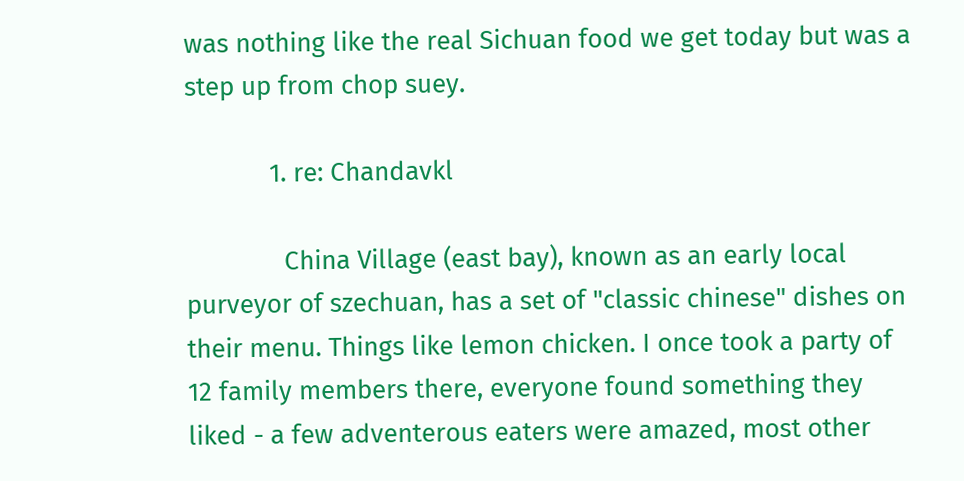was nothing like the real Sichuan food we get today but was a step up from chop suey.

            1. re: Chandavkl

              China Village (east bay), known as an early local purveyor of szechuan, has a set of "classic chinese" dishes on their menu. Things like lemon chicken. I once took a party of 12 family members there, everyone found something they liked - a few adventerous eaters were amazed, most other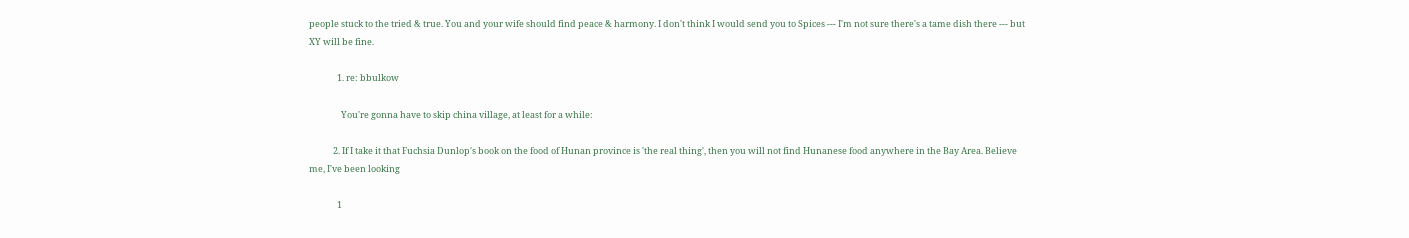people stuck to the tried & true. You and your wife should find peace & harmony. I don't think I would send you to Spices --- I'm not sure there's a tame dish there --- but XY will be fine.

              1. re: bbulkow

                You're gonna have to skip china village, at least for a while:

            2. If I take it that Fuchsia Dunlop's book on the food of Hunan province is 'the real thing', then you will not find Hunanese food anywhere in the Bay Area. Believe me, I've been looking

              1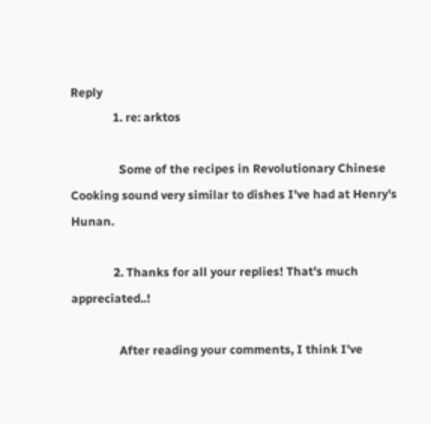Reply
              1. re: arktos

                Some of the recipes in Revolutionary Chinese Cooking sound very similar to dishes I've had at Henry's Hunan.

              2. Thanks for all your replies! That's much appreciated..!

                After reading your comments, I think I've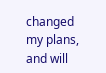changed my plans, and will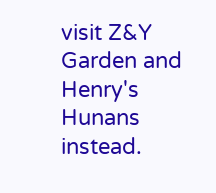visit Z&Y Garden and Henry's Hunans instead.